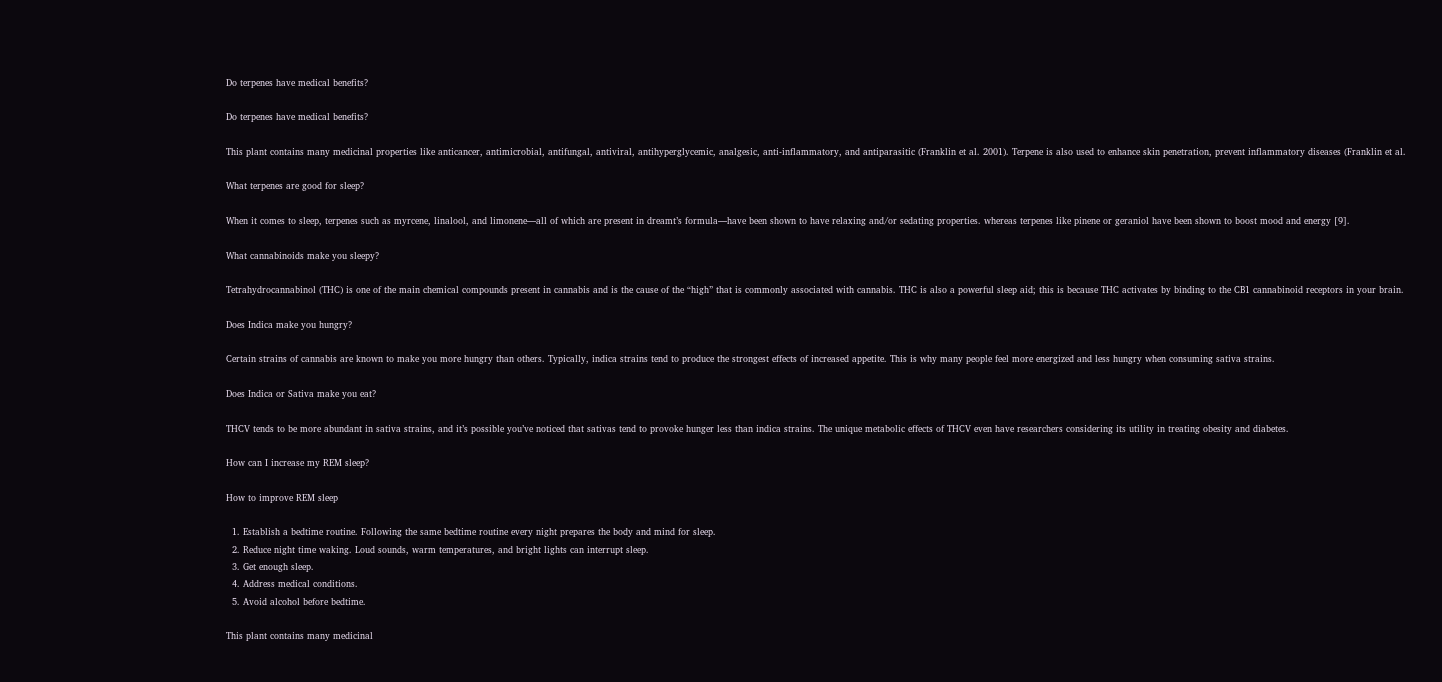Do terpenes have medical benefits?

Do terpenes have medical benefits?

This plant contains many medicinal properties like anticancer, antimicrobial, antifungal, antiviral, antihyperglycemic, analgesic, anti-inflammatory, and antiparasitic (Franklin et al. 2001). Terpene is also used to enhance skin penetration, prevent inflammatory diseases (Franklin et al.

What terpenes are good for sleep?

When it comes to sleep, terpenes such as myrcene, linalool, and limonene—all of which are present in dreamt’s formula—have been shown to have relaxing and/or sedating properties. whereas terpenes like pinene or geraniol have been shown to boost mood and energy [9].

What cannabinoids make you sleepy?

Tetrahydrocannabinol (THC) is one of the main chemical compounds present in cannabis and is the cause of the “high” that is commonly associated with cannabis. THC is also a powerful sleep aid; this is because THC activates by binding to the CB1 cannabinoid receptors in your brain.

Does Indica make you hungry?

Certain strains of cannabis are known to make you more hungry than others. Typically, indica strains tend to produce the strongest effects of increased appetite. This is why many people feel more energized and less hungry when consuming sativa strains.

Does Indica or Sativa make you eat?

THCV tends to be more abundant in sativa strains, and it’s possible you’ve noticed that sativas tend to provoke hunger less than indica strains. The unique metabolic effects of THCV even have researchers considering its utility in treating obesity and diabetes.

How can I increase my REM sleep?

How to improve REM sleep

  1. Establish a bedtime routine. Following the same bedtime routine every night prepares the body and mind for sleep.
  2. Reduce night time waking. Loud sounds, warm temperatures, and bright lights can interrupt sleep.
  3. Get enough sleep.
  4. Address medical conditions.
  5. Avoid alcohol before bedtime.

This plant contains many medicinal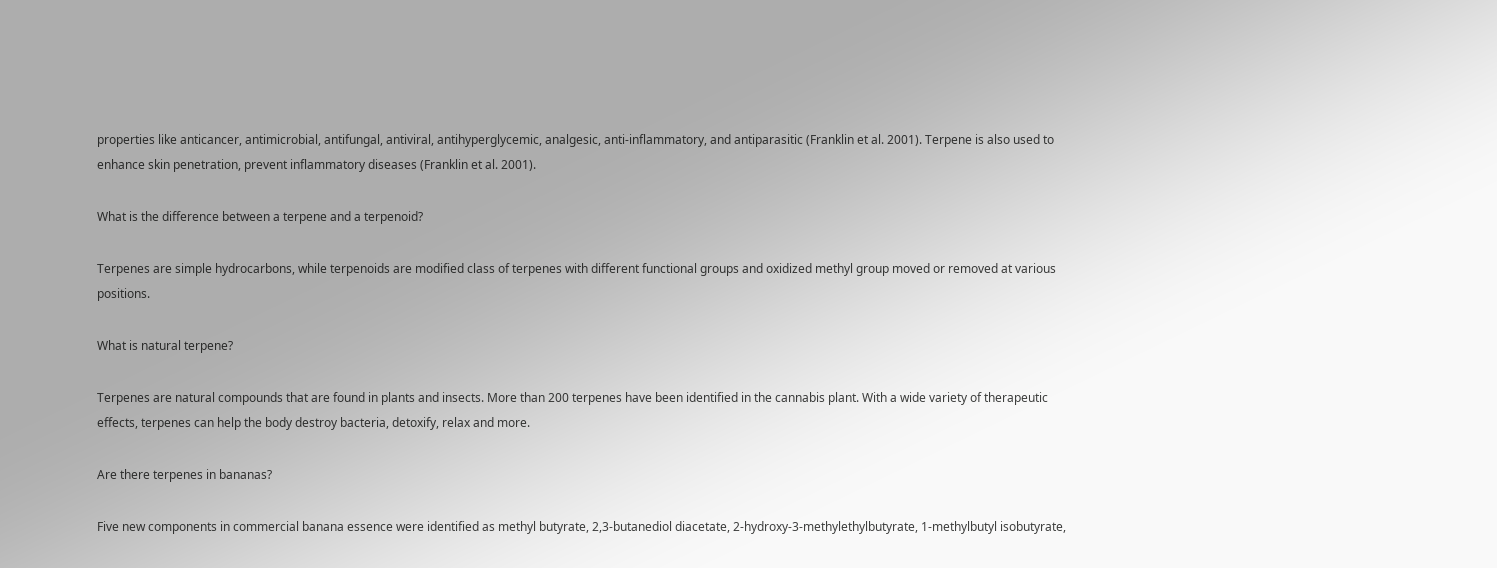properties like anticancer, antimicrobial, antifungal, antiviral, antihyperglycemic, analgesic, anti-inflammatory, and antiparasitic (Franklin et al. 2001). Terpene is also used to enhance skin penetration, prevent inflammatory diseases (Franklin et al. 2001).

What is the difference between a terpene and a terpenoid?

Terpenes are simple hydrocarbons, while terpenoids are modified class of terpenes with different functional groups and oxidized methyl group moved or removed at various positions.

What is natural terpene?

Terpenes are natural compounds that are found in plants and insects. More than 200 terpenes have been identified in the cannabis plant. With a wide variety of therapeutic effects, terpenes can help the body destroy bacteria, detoxify, relax and more.

Are there terpenes in bananas?

Five new components in commercial banana essence were identified as methyl butyrate, 2,3-butanediol diacetate, 2-hydroxy-3-methylethylbutyrate, 1-methylbutyl isobutyrate,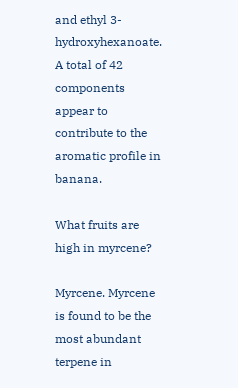and ethyl 3-hydroxyhexanoate. A total of 42 components appear to contribute to the aromatic profile in banana.

What fruits are high in myrcene?

Myrcene. Myrcene is found to be the most abundant terpene in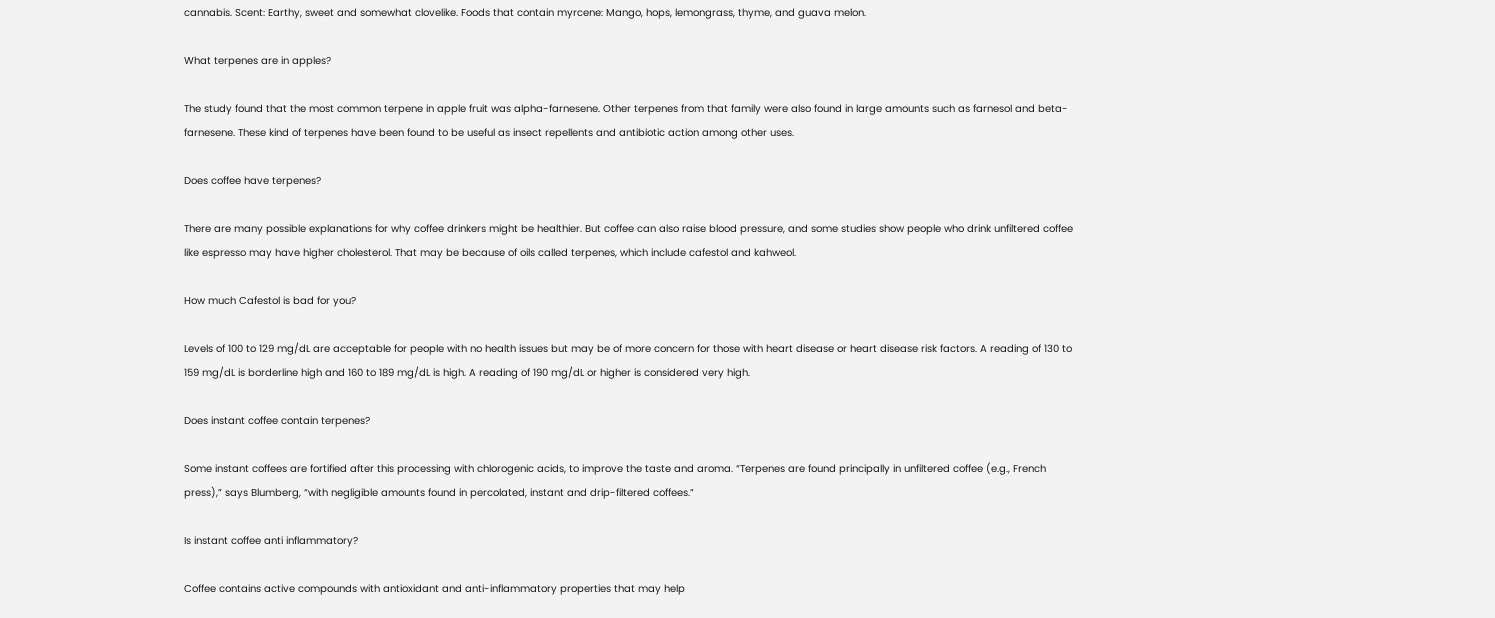cannabis. Scent: Earthy, sweet and somewhat clovelike. Foods that contain myrcene: Mango, hops, lemongrass, thyme, and guava melon.

What terpenes are in apples?

The study found that the most common terpene in apple fruit was alpha-farnesene. Other terpenes from that family were also found in large amounts such as farnesol and beta-farnesene. These kind of terpenes have been found to be useful as insect repellents and antibiotic action among other uses.

Does coffee have terpenes?

There are many possible explanations for why coffee drinkers might be healthier. But coffee can also raise blood pressure, and some studies show people who drink unfiltered coffee like espresso may have higher cholesterol. That may be because of oils called terpenes, which include cafestol and kahweol.

How much Cafestol is bad for you?

Levels of 100 to 129 mg/dL are acceptable for people with no health issues but may be of more concern for those with heart disease or heart disease risk factors. A reading of 130 to 159 mg/dL is borderline high and 160 to 189 mg/dL is high. A reading of 190 mg/dL or higher is considered very high.

Does instant coffee contain terpenes?

Some instant coffees are fortified after this processing with chlorogenic acids, to improve the taste and aroma. “Terpenes are found principally in unfiltered coffee (e.g., French press),” says Blumberg, “with negligible amounts found in percolated, instant and drip-filtered coffees.”

Is instant coffee anti inflammatory?

Coffee contains active compounds with antioxidant and anti-inflammatory properties that may help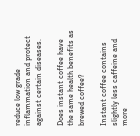reduce low grade inflammation and protect against certain diseases.

Does instant coffee have the same health benefits as brewed coffee?

Instant coffee contains slightly less caffeine and more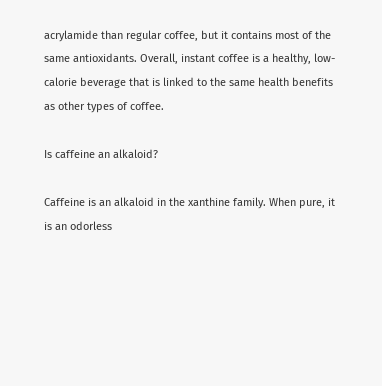acrylamide than regular coffee, but it contains most of the same antioxidants. Overall, instant coffee is a healthy, low-calorie beverage that is linked to the same health benefits as other types of coffee.

Is caffeine an alkaloid?

Caffeine is an alkaloid in the xanthine family. When pure, it is an odorless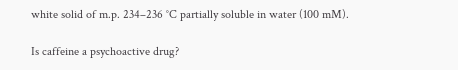white solid of m.p. 234–236 °C partially soluble in water (100 mM).

Is caffeine a psychoactive drug?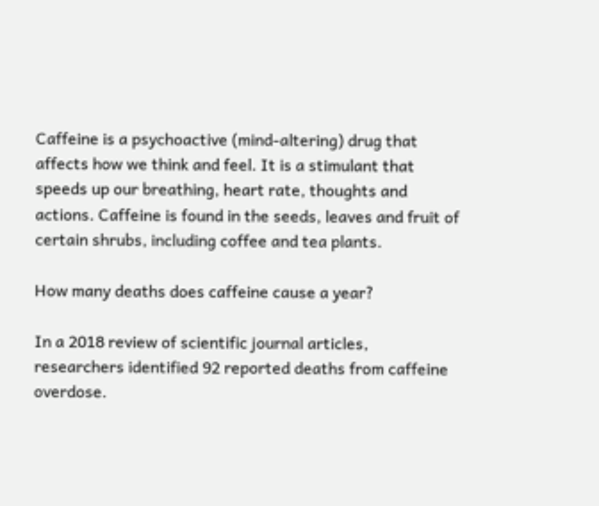Caffeine is a psychoactive (mind-altering) drug that affects how we think and feel. It is a stimulant that speeds up our breathing, heart rate, thoughts and actions. Caffeine is found in the seeds, leaves and fruit of certain shrubs, including coffee and tea plants.

How many deaths does caffeine cause a year?

In a 2018 review of scientific journal articles, researchers identified 92 reported deaths from caffeine overdose.